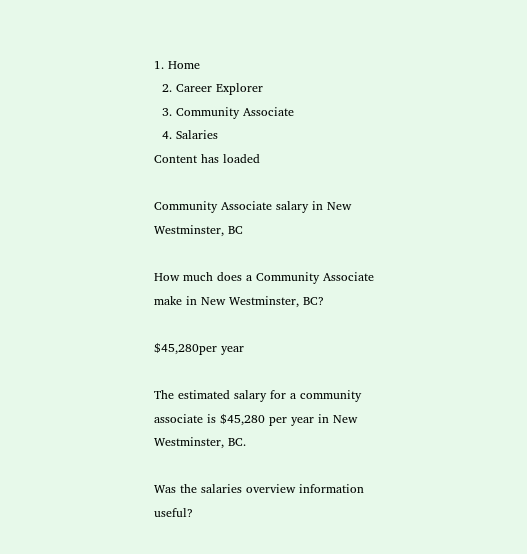1. Home
  2. Career Explorer
  3. Community Associate
  4. Salaries
Content has loaded

Community Associate salary in New Westminster, BC

How much does a Community Associate make in New Westminster, BC?

$45,280per year

The estimated salary for a community associate is $45,280 per year in New Westminster, BC.

Was the salaries overview information useful?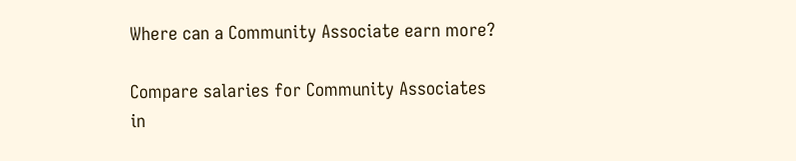Where can a Community Associate earn more?

Compare salaries for Community Associates in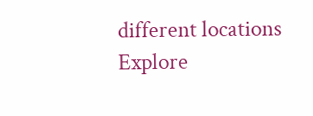different locations
Explore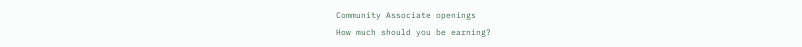Community Associate openings
How much should you be earning?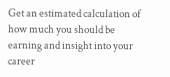Get an estimated calculation of how much you should be earning and insight into your career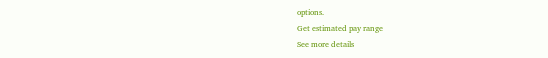options.
Get estimated pay range
See more details